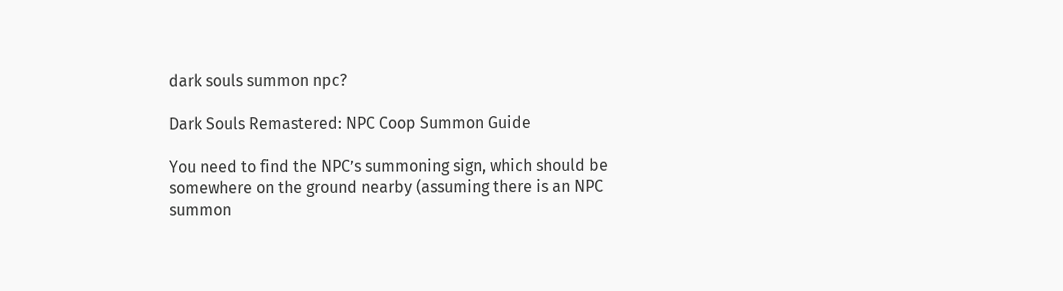dark souls summon npc?

Dark Souls Remastered: NPC Coop Summon Guide

You need to find the NPC’s summoning sign, which should be somewhere on the ground nearby (assuming there is an NPC summon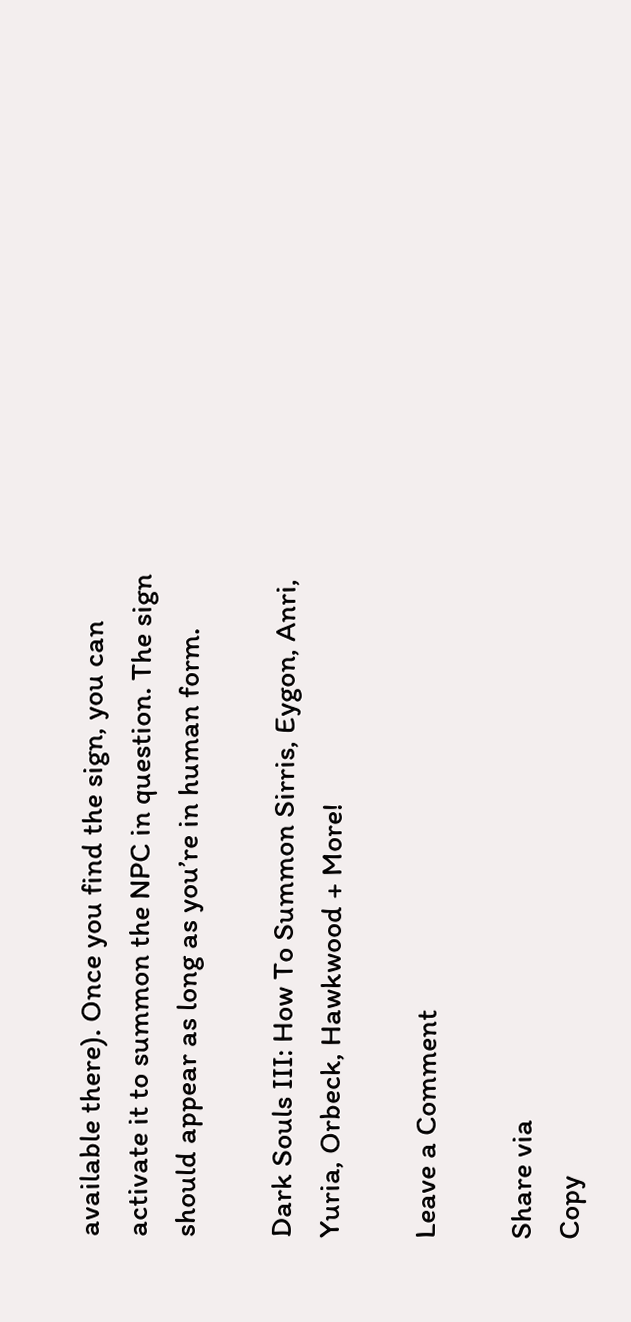available there). Once you find the sign, you can activate it to summon the NPC in question. The sign should appear as long as you’re in human form.

Dark Souls III: How To Summon Sirris, Eygon, Anri, Yuria, Orbeck, Hawkwood + More!

Leave a Comment

Share via
Copy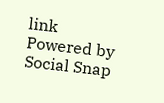link
Powered by Social Snap